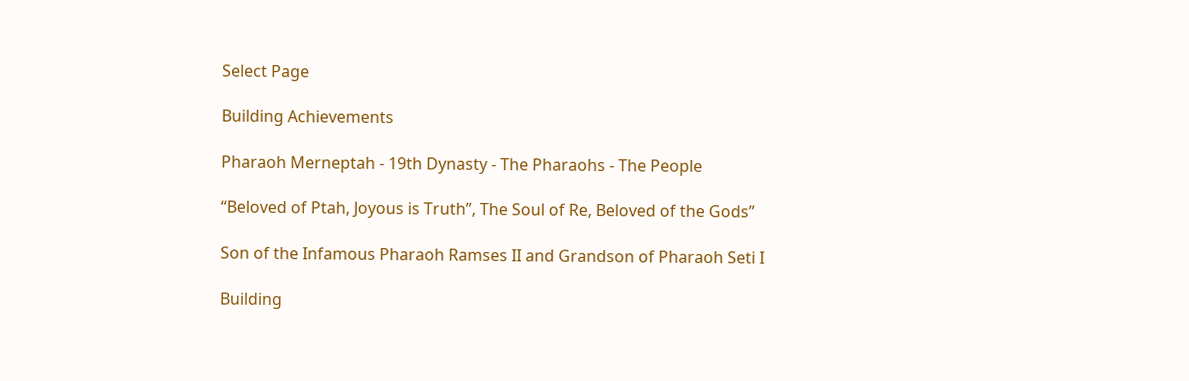Select Page

Building Achievements

Pharaoh Merneptah - 19th Dynasty - The Pharaohs - The People

“Beloved of Ptah, Joyous is Truth”, The Soul of Re, Beloved of the Gods”

Son of the Infamous Pharaoh Ramses II and Grandson of Pharaoh Seti I

Building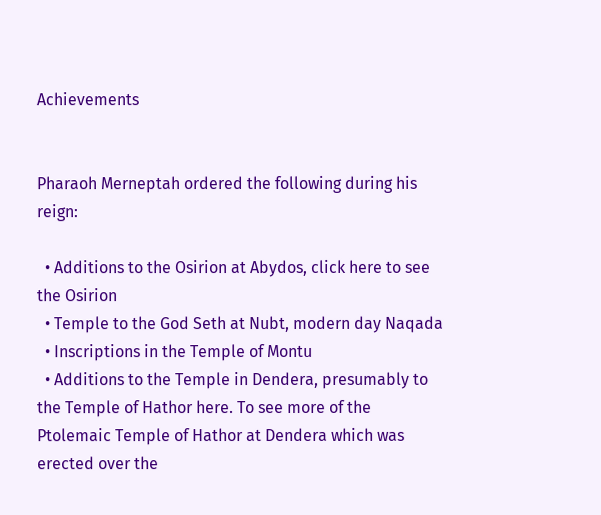Achievements


Pharaoh Merneptah ordered the following during his reign:

  • Additions to the Osirion at Abydos, click here to see the Osirion
  • Temple to the God Seth at Nubt, modern day Naqada
  • Inscriptions in the Temple of Montu
  • Additions to the Temple in Dendera, presumably to the Temple of Hathor here. To see more of the Ptolemaic Temple of Hathor at Dendera which was erected over the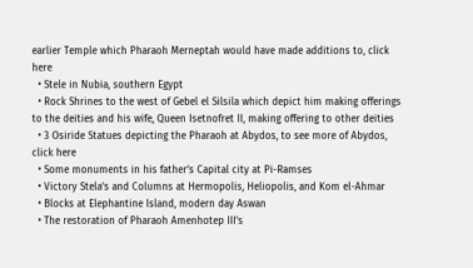earlier Temple which Pharaoh Merneptah would have made additions to, click here
  • Stele in Nubia, southern Egypt
  • Rock Shrines to the west of Gebel el Silsila which depict him making offerings to the deities and his wife, Queen Isetnofret II, making offering to other deities
  • 3 Osiride Statues depicting the Pharaoh at Abydos, to see more of Abydos, click here
  • Some monuments in his father’s Capital city at Pi-Ramses
  • Victory Stela’s and Columns at Hermopolis, Heliopolis, and Kom el-Ahmar
  • Blocks at Elephantine Island, modern day Aswan
  • The restoration of Pharaoh Amenhotep III’s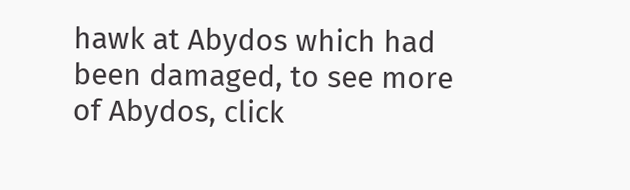hawk at Abydos which had been damaged, to see more of Abydos, click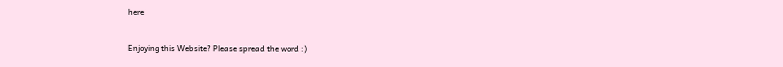here

Enjoying this Website? Please spread the word :)